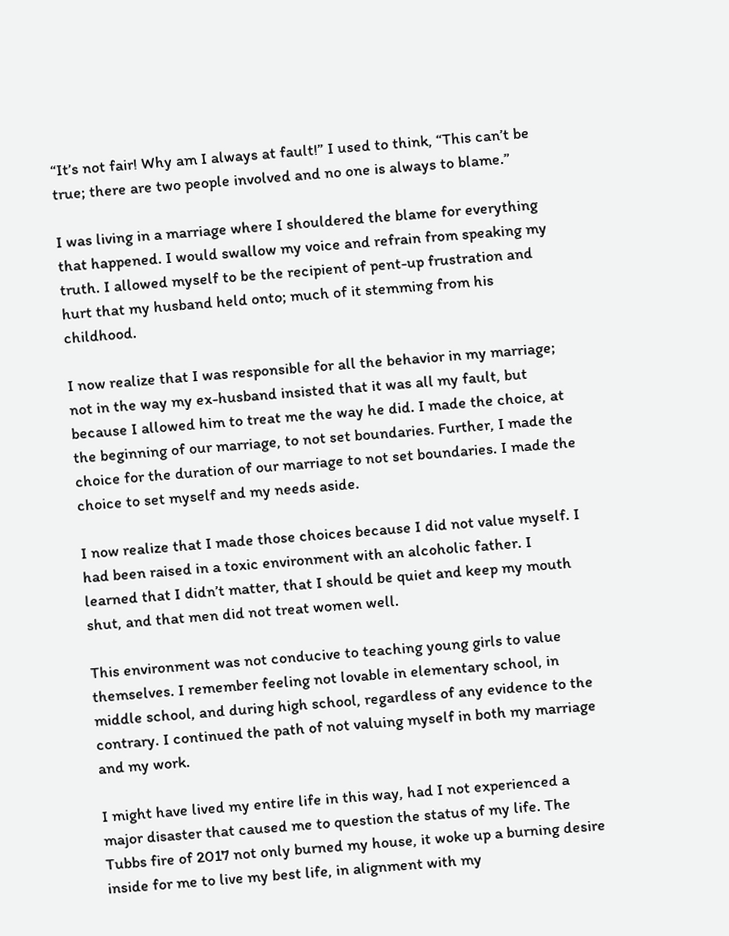“It’s not fair! Why am I always at fault!” I used to think, “This can’t be true; there are two people involved and no one is always to blame.”

I was living in a marriage where I shouldered the blame for everything that happened. I would swallow my voice and refrain from speaking my truth. I allowed myself to be the recipient of pent-up frustration and hurt that my husband held onto; much of it stemming from his childhood.

I now realize that I was responsible for all the behavior in my marriage; not in the way my ex-husband insisted that it was all my fault, but because I allowed him to treat me the way he did. I made the choice, at the beginning of our marriage, to not set boundaries. Further, I made the choice for the duration of our marriage to not set boundaries. I made the choice to set myself and my needs aside.

I now realize that I made those choices because I did not value myself. I had been raised in a toxic environment with an alcoholic father. I learned that I didn’t matter, that I should be quiet and keep my mouth shut, and that men did not treat women well.

This environment was not conducive to teaching young girls to value themselves. I remember feeling not lovable in elementary school, in middle school, and during high school, regardless of any evidence to the contrary. I continued the path of not valuing myself in both my marriage and my work.

I might have lived my entire life in this way, had I not experienced a major disaster that caused me to question the status of my life. The Tubbs fire of 2017 not only burned my house, it woke up a burning desire inside for me to live my best life, in alignment with my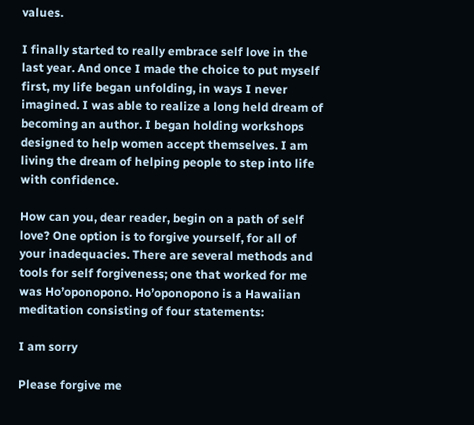values.

I finally started to really embrace self love in the last year. And once I made the choice to put myself first, my life began unfolding, in ways I never imagined. I was able to realize a long held dream of becoming an author. I began holding workshops designed to help women accept themselves. I am living the dream of helping people to step into life with confidence.

How can you, dear reader, begin on a path of self love? One option is to forgive yourself, for all of your inadequacies. There are several methods and tools for self forgiveness; one that worked for me was Ho’oponopono. Ho’oponopono is a Hawaiian meditation consisting of four statements:

I am sorry

Please forgive me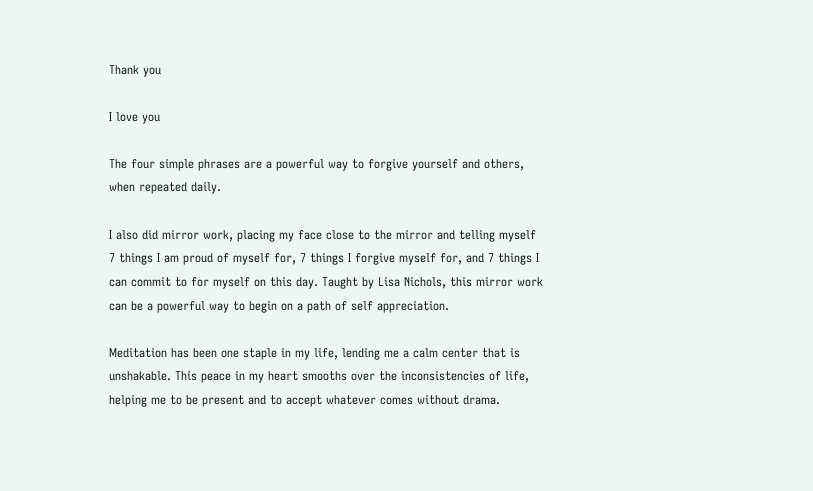Thank you

I love you

The four simple phrases are a powerful way to forgive yourself and others, when repeated daily.

I also did mirror work, placing my face close to the mirror and telling myself 7 things I am proud of myself for, 7 things I forgive myself for, and 7 things I can commit to for myself on this day. Taught by Lisa Nichols, this mirror work can be a powerful way to begin on a path of self appreciation.

Meditation has been one staple in my life, lending me a calm center that is unshakable. This peace in my heart smooths over the inconsistencies of life, helping me to be present and to accept whatever comes without drama.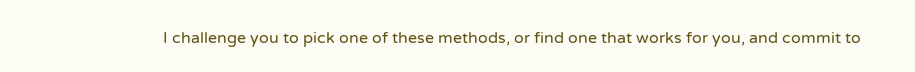I challenge you to pick one of these methods, or find one that works for you, and commit to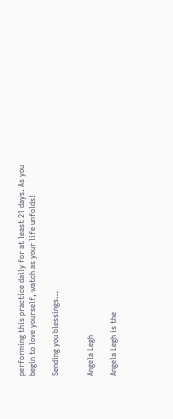performing this practice daily for at least 21 days. As you begin to love yourself, watch as your life unfolds!

Sending you blessings…


Angela Legh

Angela Legh is the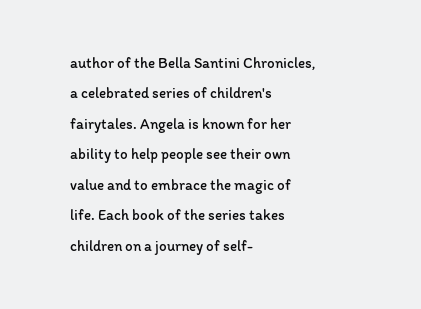author of the Bella Santini Chronicles, a celebrated series of children's fairytales. Angela is known for her ability to help people see their own value and to embrace the magic of life. Each book of the series takes children on a journey of self-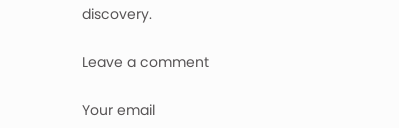discovery.

Leave a comment

Your email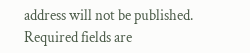address will not be published. Required fields are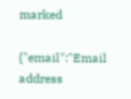marked

{"email":"Email address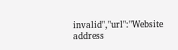invalid","url":"Website address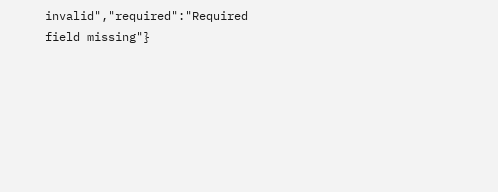invalid","required":"Required field missing"}